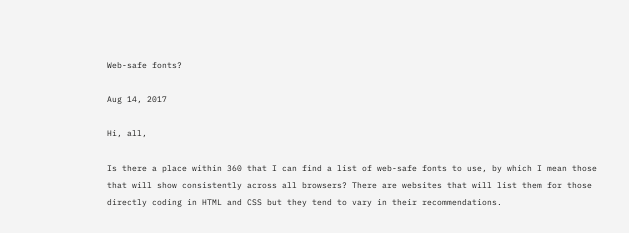Web-safe fonts?

Aug 14, 2017

Hi, all,

Is there a place within 360 that I can find a list of web-safe fonts to use, by which I mean those that will show consistently across all browsers? There are websites that will list them for those directly coding in HTML and CSS but they tend to vary in their recommendations.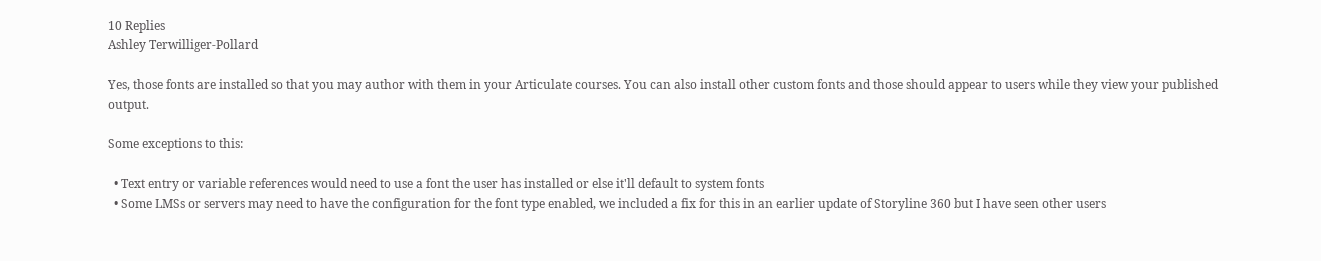10 Replies
Ashley Terwilliger-Pollard

Yes, those fonts are installed so that you may author with them in your Articulate courses. You can also install other custom fonts and those should appear to users while they view your published output.

Some exceptions to this:

  • Text entry or variable references would need to use a font the user has installed or else it'll default to system fonts
  • Some LMSs or servers may need to have the configuration for the font type enabled, we included a fix for this in an earlier update of Storyline 360 but I have seen other users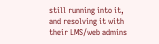still running into it, and resolving it with their LMS/web admins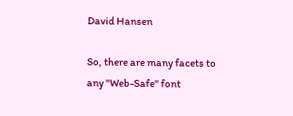David Hansen

So, there are many facets to any "Web-Safe" font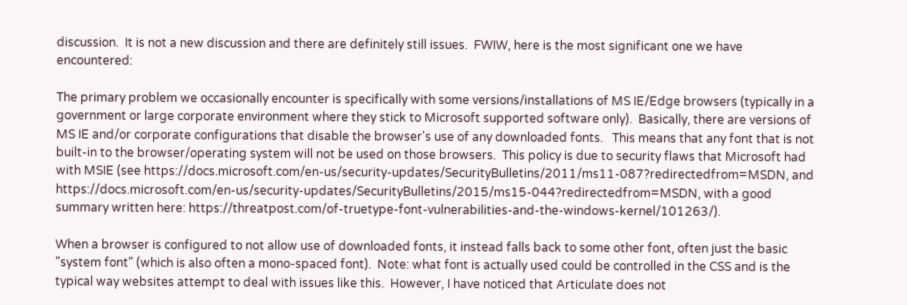discussion.  It is not a new discussion and there are definitely still issues.  FWIW, here is the most significant one we have encountered:

The primary problem we occasionally encounter is specifically with some versions/installations of MS IE/Edge browsers (typically in a government or large corporate environment where they stick to Microsoft supported software only).  Basically, there are versions of MS IE and/or corporate configurations that disable the browser's use of any downloaded fonts.   This means that any font that is not built-in to the browser/operating system will not be used on those browsers.  This policy is due to security flaws that Microsoft had with MSIE (see https://docs.microsoft.com/en-us/security-updates/SecurityBulletins/2011/ms11-087?redirectedfrom=MSDN, and https://docs.microsoft.com/en-us/security-updates/SecurityBulletins/2015/ms15-044?redirectedfrom=MSDN, with a good summary written here: https://threatpost.com/of-truetype-font-vulnerabilities-and-the-windows-kernel/101263/).

When a browser is configured to not allow use of downloaded fonts, it instead falls back to some other font, often just the basic "system font" (which is also often a mono-spaced font).  Note: what font is actually used could be controlled in the CSS and is the typical way websites attempt to deal with issues like this.  However, I have noticed that Articulate does not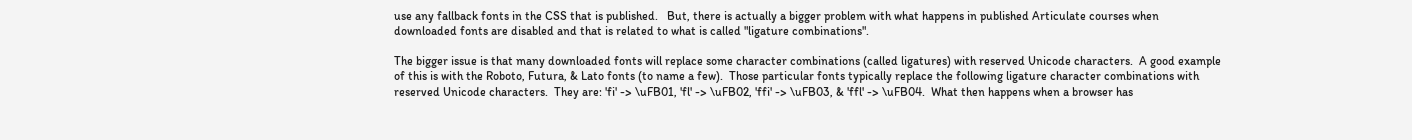use any fallback fonts in the CSS that is published.   But, there is actually a bigger problem with what happens in published Articulate courses when downloaded fonts are disabled and that is related to what is called "ligature combinations".

The bigger issue is that many downloaded fonts will replace some character combinations (called ligatures) with reserved Unicode characters.  A good example of this is with the Roboto, Futura, & Lato fonts (to name a few).  Those particular fonts typically replace the following ligature character combinations with reserved Unicode characters.  They are: 'fi' -> \uFB01, 'fl' -> \uFB02, 'ffi' -> \uFB03, & 'ffl' -> \uFB04.  What then happens when a browser has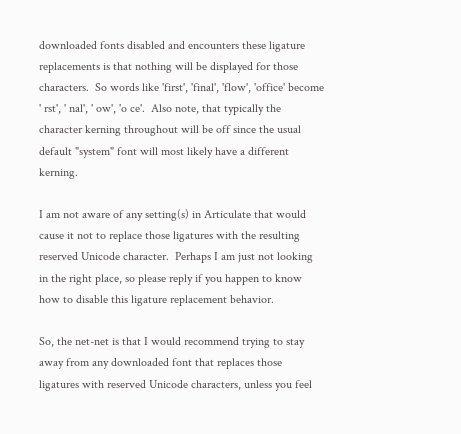downloaded fonts disabled and encounters these ligature replacements is that nothing will be displayed for those characters.  So words like 'first', 'final', 'flow', 'office' become ' rst', ' nal', ' ow', 'o ce'.  Also note, that typically the character kerning throughout will be off since the usual default "system" font will most likely have a different kerning.

I am not aware of any setting(s) in Articulate that would cause it not to replace those ligatures with the resulting reserved Unicode character.  Perhaps I am just not looking in the right place, so please reply if you happen to know how to disable this ligature replacement behavior.

So, the net-net is that I would recommend trying to stay away from any downloaded font that replaces those ligatures with reserved Unicode characters, unless you feel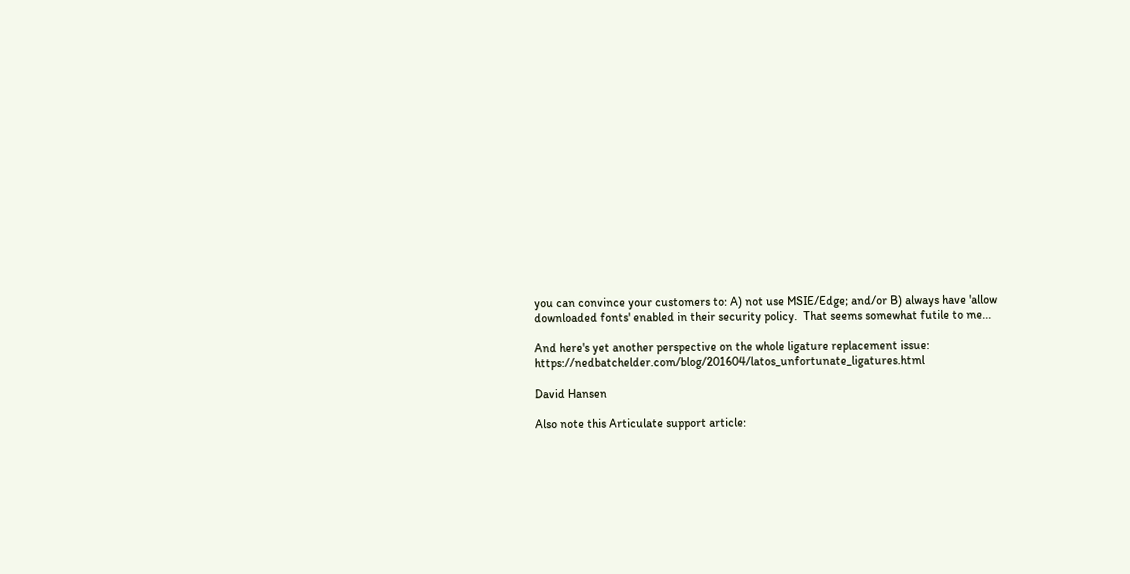you can convince your customers to: A) not use MSIE/Edge; and/or B) always have 'allow downloaded fonts' enabled in their security policy.  That seems somewhat futile to me...

And here's yet another perspective on the whole ligature replacement issue: https://nedbatchelder.com/blog/201604/latos_unfortunate_ligatures.html

David Hansen

Also note this Articulate support article: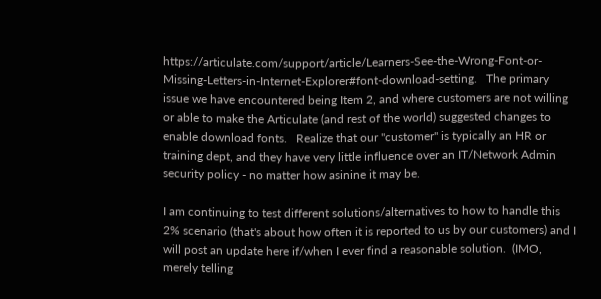https://articulate.com/support/article/Learners-See-the-Wrong-Font-or-Missing-Letters-in-Internet-Explorer#font-download-setting.   The primary issue we have encountered being Item 2, and where customers are not willing or able to make the Articulate (and rest of the world) suggested changes to enable download fonts.   Realize that our "customer" is typically an HR or training dept, and they have very little influence over an IT/Network Admin security policy - no matter how asinine it may be.

I am continuing to test different solutions/alternatives to how to handle this 2% scenario (that's about how often it is reported to us by our customers) and I will post an update here if/when I ever find a reasonable solution.  (IMO, merely telling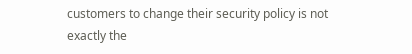customers to change their security policy is not exactly the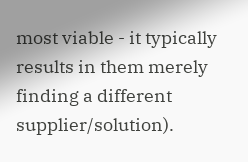most viable - it typically results in them merely finding a different supplier/solution).